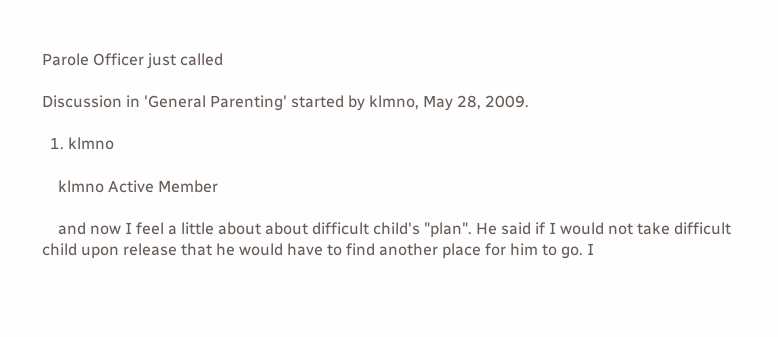Parole Officer just called

Discussion in 'General Parenting' started by klmno, May 28, 2009.

  1. klmno

    klmno Active Member

    and now I feel a little about about difficult child's "plan". He said if I would not take difficult child upon release that he would have to find another place for him to go. I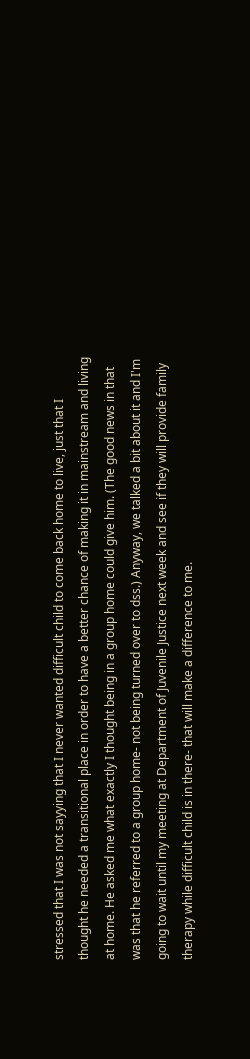stressed that I was not sayying that I never wanted difficult child to come back home to live, just that I thought he needed a transitional place in order to have a better chance of making it in mainstream and living at home. He asked me what exactly I thought being in a group home could give him. (The good news in that was that he referred to a group home- not being turned over to dss.) Anyway, we talked a bit about it and I'm going to wait until my meeting at Department of Juvenile Justice next week and see if they will provide family therapy while difficult child is in there- that will make a difference to me.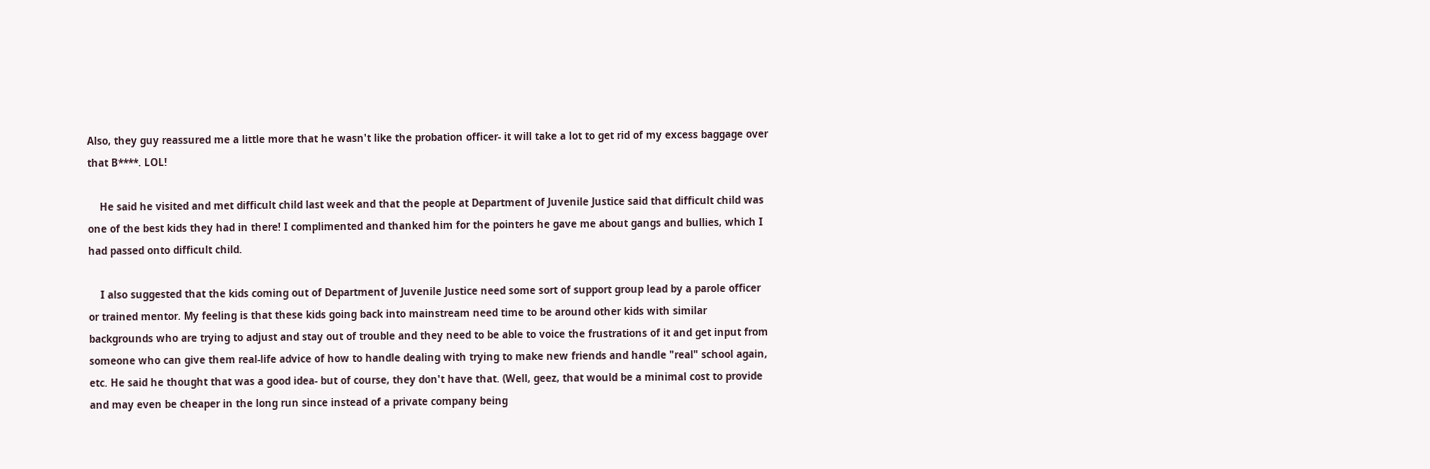Also, they guy reassured me a little more that he wasn't like the probation officer- it will take a lot to get rid of my excess baggage over that B****. LOL!

    He said he visited and met difficult child last week and that the people at Department of Juvenile Justice said that difficult child was one of the best kids they had in there! I complimented and thanked him for the pointers he gave me about gangs and bullies, which I had passed onto difficult child.

    I also suggested that the kids coming out of Department of Juvenile Justice need some sort of support group lead by a parole officer or trained mentor. My feeling is that these kids going back into mainstream need time to be around other kids with similar backgrounds who are trying to adjust and stay out of trouble and they need to be able to voice the frustrations of it and get input from someone who can give them real-life advice of how to handle dealing with trying to make new friends and handle "real" school again, etc. He said he thought that was a good idea- but of course, they don't have that. (Well, geez, that would be a minimal cost to provide and may even be cheaper in the long run since instead of a private company being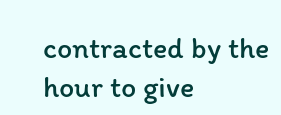contracted by the hour to give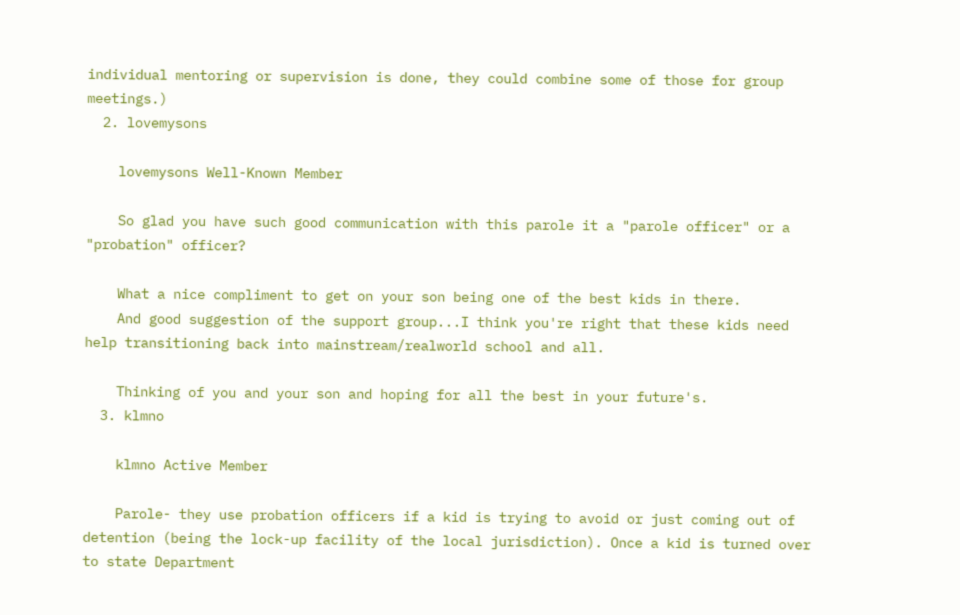individual mentoring or supervision is done, they could combine some of those for group meetings.)
  2. lovemysons

    lovemysons Well-Known Member

    So glad you have such good communication with this parole it a "parole officer" or a "probation" officer?

    What a nice compliment to get on your son being one of the best kids in there.
    And good suggestion of the support group...I think you're right that these kids need help transitioning back into mainstream/realworld school and all.

    Thinking of you and your son and hoping for all the best in your future's.
  3. klmno

    klmno Active Member

    Parole- they use probation officers if a kid is trying to avoid or just coming out of detention (being the lock-up facility of the local jurisdiction). Once a kid is turned over to state Department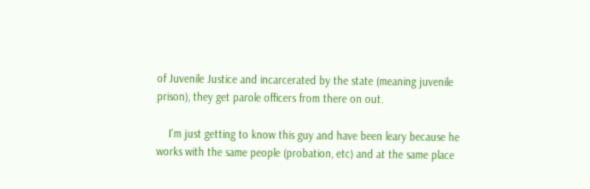of Juvenile Justice and incarcerated by the state (meaning juvenile prison), they get parole officers from there on out.

    I'm just getting to know this guy and have been leary because he works with the same people (probation, etc) and at the same place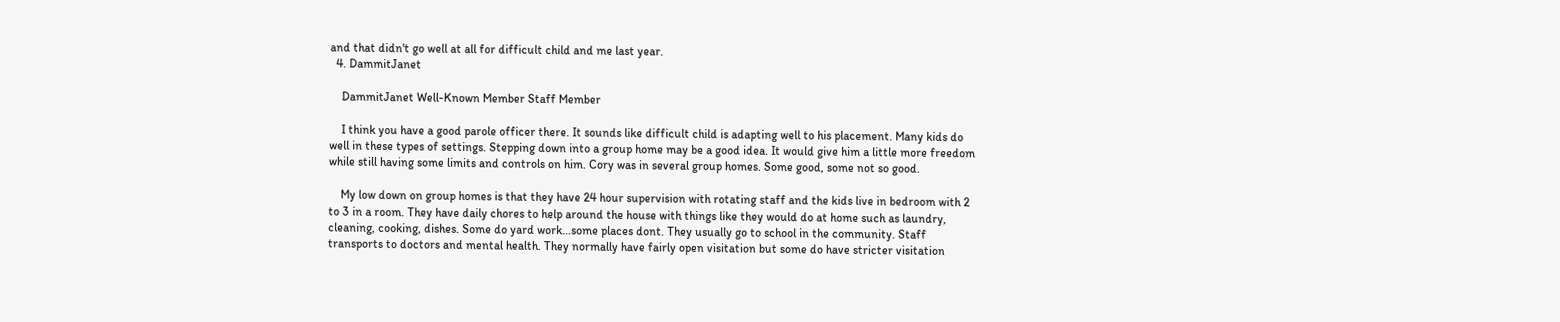and that didn't go well at all for difficult child and me last year.
  4. DammitJanet

    DammitJanet Well-Known Member Staff Member

    I think you have a good parole officer there. It sounds like difficult child is adapting well to his placement. Many kids do well in these types of settings. Stepping down into a group home may be a good idea. It would give him a little more freedom while still having some limits and controls on him. Cory was in several group homes. Some good, some not so good.

    My low down on group homes is that they have 24 hour supervision with rotating staff and the kids live in bedroom with 2 to 3 in a room. They have daily chores to help around the house with things like they would do at home such as laundry, cleaning, cooking, dishes. Some do yard work...some places dont. They usually go to school in the community. Staff transports to doctors and mental health. They normally have fairly open visitation but some do have stricter visitation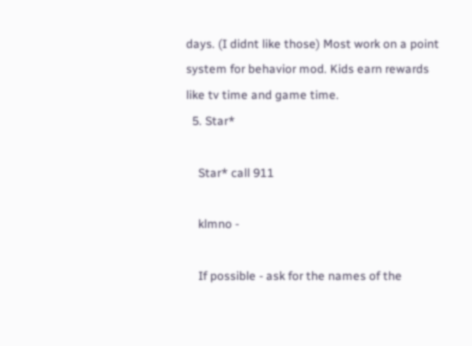days. (I didnt like those) Most work on a point system for behavior mod. Kids earn rewards like tv time and game time.
  5. Star*

    Star* call 911

    klmno -

    If possible - ask for the names of the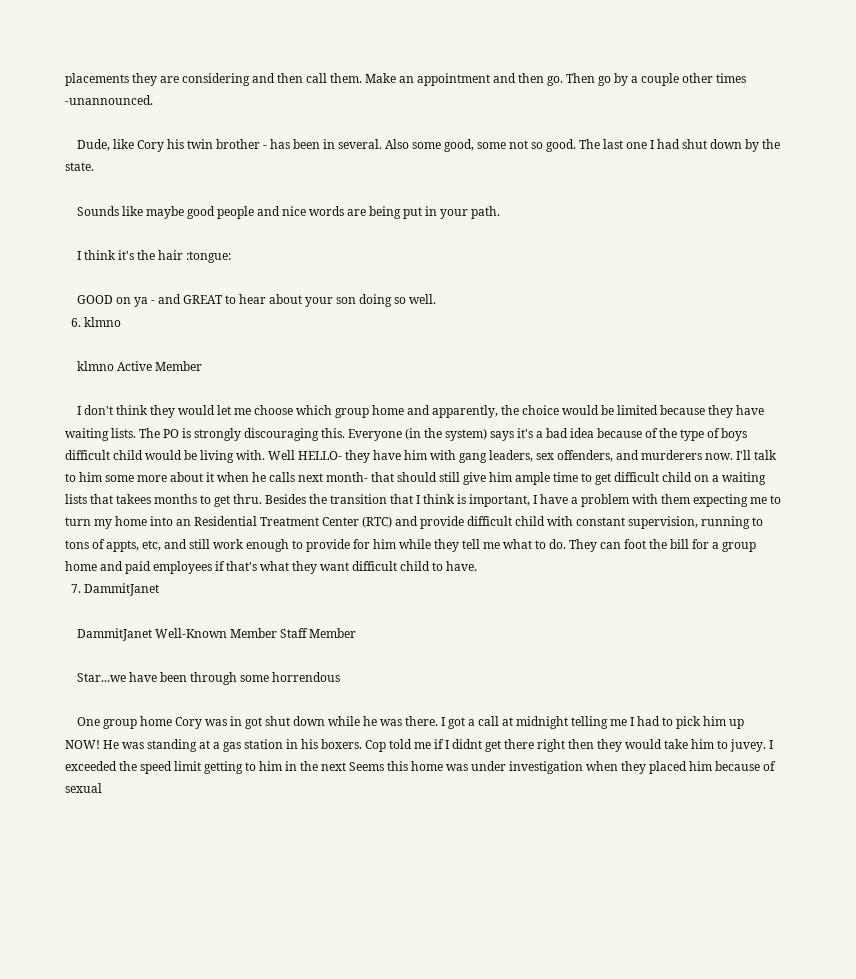placements they are considering and then call them. Make an appointment and then go. Then go by a couple other times -unannounced.

    Dude, like Cory his twin brother - has been in several. Also some good, some not so good. The last one I had shut down by the state.

    Sounds like maybe good people and nice words are being put in your path.

    I think it's the hair :tongue:

    GOOD on ya - and GREAT to hear about your son doing so well.
  6. klmno

    klmno Active Member

    I don't think they would let me choose which group home and apparently, the choice would be limited because they have waiting lists. The PO is strongly discouraging this. Everyone (in the system) says it's a bad idea because of the type of boys difficult child would be living with. Well HELLO- they have him with gang leaders, sex offenders, and murderers now. I'll talk to him some more about it when he calls next month- that should still give him ample time to get difficult child on a waiting lists that takees months to get thru. Besides the transition that I think is important, I have a problem with them expecting me to turn my home into an Residential Treatment Center (RTC) and provide difficult child with constant supervision, running to tons of appts, etc, and still work enough to provide for him while they tell me what to do. They can foot the bill for a group home and paid employees if that's what they want difficult child to have.
  7. DammitJanet

    DammitJanet Well-Known Member Staff Member

    Star...we have been through some horrendous

    One group home Cory was in got shut down while he was there. I got a call at midnight telling me I had to pick him up NOW! He was standing at a gas station in his boxers. Cop told me if I didnt get there right then they would take him to juvey. I exceeded the speed limit getting to him in the next Seems this home was under investigation when they placed him because of sexual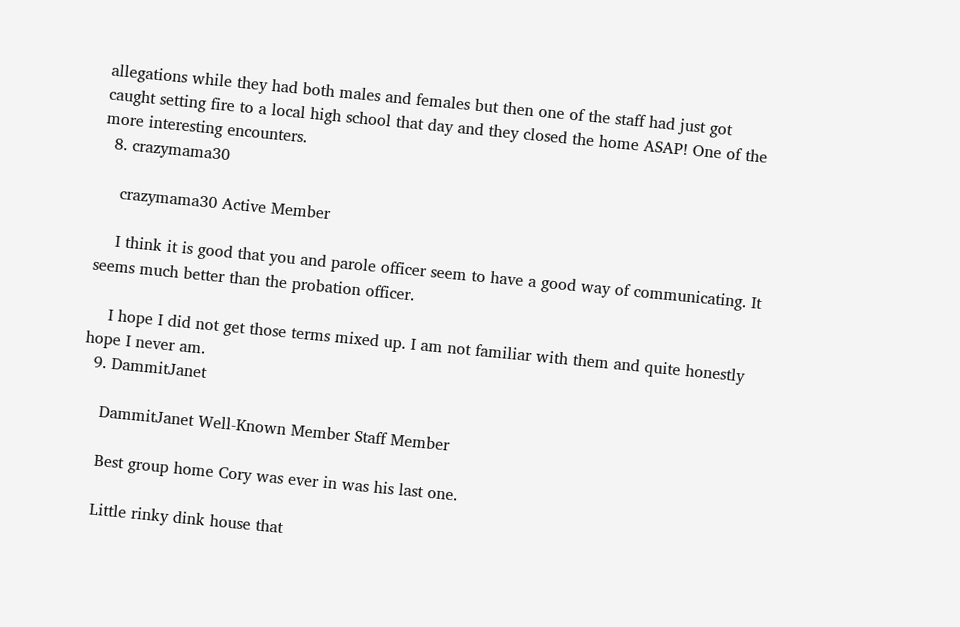allegations while they had both males and females but then one of the staff had just got caught setting fire to a local high school that day and they closed the home ASAP! One of the more interesting encounters.
  8. crazymama30

    crazymama30 Active Member

    I think it is good that you and parole officer seem to have a good way of communicating. It seems much better than the probation officer.

    I hope I did not get those terms mixed up. I am not familiar with them and quite honestly hope I never am.
  9. DammitJanet

    DammitJanet Well-Known Member Staff Member

    Best group home Cory was ever in was his last one.

    Little rinky dink house that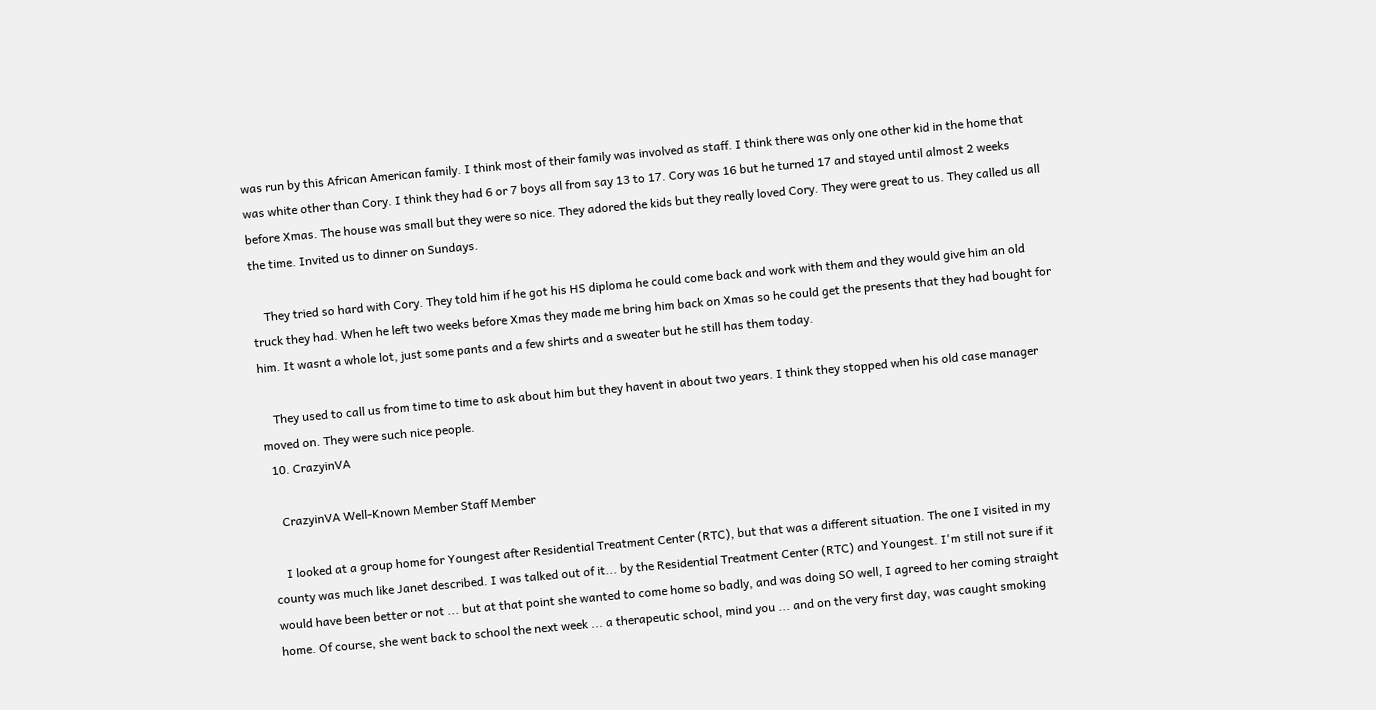was run by this African American family. I think most of their family was involved as staff. I think there was only one other kid in the home that was white other than Cory. I think they had 6 or 7 boys all from say 13 to 17. Cory was 16 but he turned 17 and stayed until almost 2 weeks before Xmas. The house was small but they were so nice. They adored the kids but they really loved Cory. They were great to us. They called us all the time. Invited us to dinner on Sundays.

    They tried so hard with Cory. They told him if he got his HS diploma he could come back and work with them and they would give him an old truck they had. When he left two weeks before Xmas they made me bring him back on Xmas so he could get the presents that they had bought for him. It wasnt a whole lot, just some pants and a few shirts and a sweater but he still has them today.

    They used to call us from time to time to ask about him but they havent in about two years. I think they stopped when his old case manager moved on. They were such nice people.
  10. CrazyinVA

    CrazyinVA Well-Known Member Staff Member

    I looked at a group home for Youngest after Residential Treatment Center (RTC), but that was a different situation. The one I visited in my county was much like Janet described. I was talked out of it... by the Residential Treatment Center (RTC) and Youngest. I'm still not sure if it would have been better or not ... but at that point she wanted to come home so badly, and was doing SO well, I agreed to her coming straight home. Of course, she went back to school the next week ... a therapeutic school, mind you ... and on the very first day, was caught smoking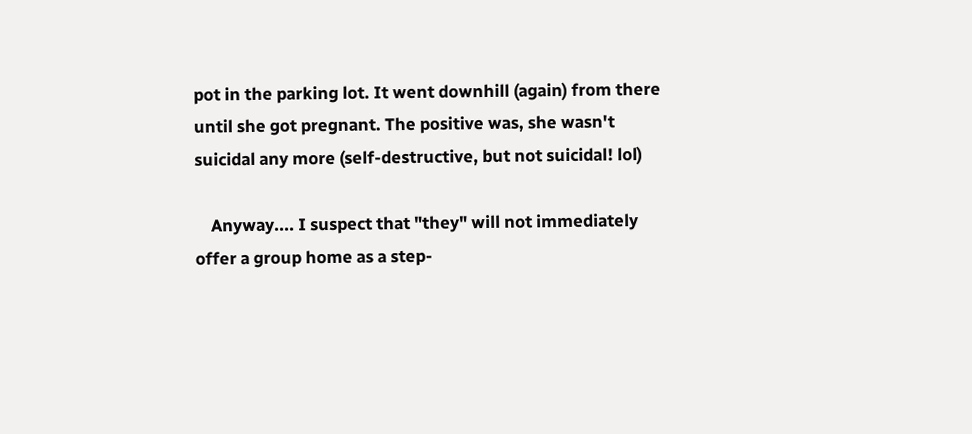pot in the parking lot. It went downhill (again) from there until she got pregnant. The positive was, she wasn't suicidal any more (self-destructive, but not suicidal! lol)

    Anyway.... I suspect that "they" will not immediately offer a group home as a step-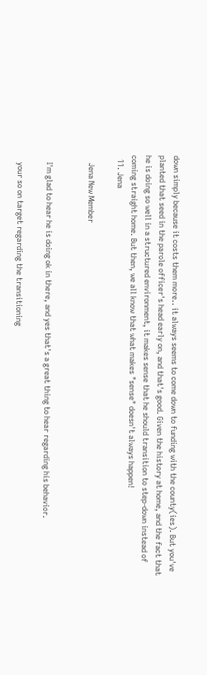down simply because it costs them more.. it always seems to come down to funding with the county(ies). But you've planted that seed in the parole officer's head early on, and that's good. Given the history at home, and the fact that he is doing so well in a structured environment, it makes sense that he should transition to step-down instead of coming straight home. But then, we all know that what makes "sense" doesn't always happen!
  11. Jena

    Jena New Member


    I'm glad to hear he is doing ok in there, and yes that's a great thing to hear regarding his behavior.

    your so on target regarding the transitioning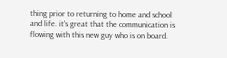thing prior to returning to home and school and life. it's great that the communication is flowing with this new guy who is on board.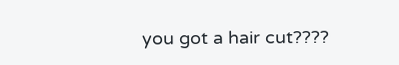you got a hair cut????